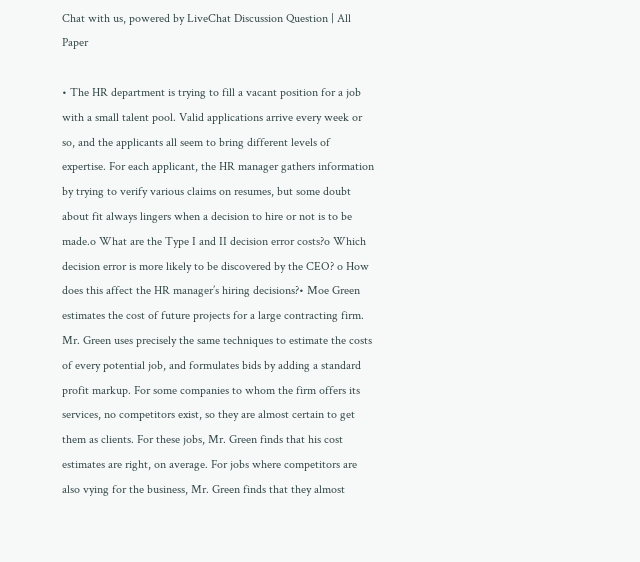Chat with us, powered by LiveChat Discussion Question | All Paper

• The HR department is trying to fill a vacant position for a job with a small talent pool. Valid applications arrive every week or so, and the applicants all seem to bring different levels of expertise. For each applicant, the HR manager gathers information by trying to verify various claims on resumes, but some doubt about fit always lingers when a decision to hire or not is to be made.o What are the Type I and II decision error costs?o Which decision error is more likely to be discovered by the CEO? o How does this affect the HR manager’s hiring decisions?• Moe Green estimates the cost of future projects for a large contracting firm. Mr. Green uses precisely the same techniques to estimate the costs of every potential job, and formulates bids by adding a standard profit markup. For some companies to whom the firm offers its services, no competitors exist, so they are almost certain to get them as clients. For these jobs, Mr. Green finds that his cost estimates are right, on average. For jobs where competitors are also vying for the business, Mr. Green finds that they almost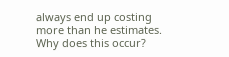always end up costing more than he estimates. Why does this occur?